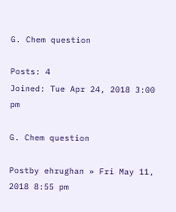G. Chem question

Posts: 4
Joined: Tue Apr 24, 2018 3:00 pm

G. Chem question

Postby ehrughan » Fri May 11, 2018 8:55 pm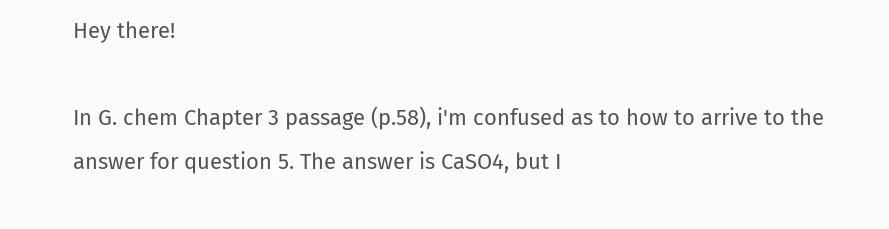Hey there!

In G. chem Chapter 3 passage (p.58), i'm confused as to how to arrive to the answer for question 5. The answer is CaSO4, but I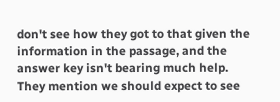don't see how they got to that given the information in the passage, and the answer key isn't bearing much help. They mention we should expect to see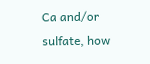Ca and/or sulfate, how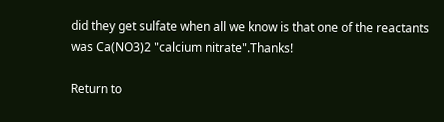did they get sulfate when all we know is that one of the reactants was Ca(NO3)2 "calcium nitrate".Thanks!

Return to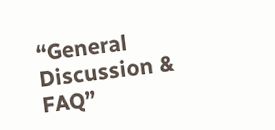“General Discussion & FAQ”